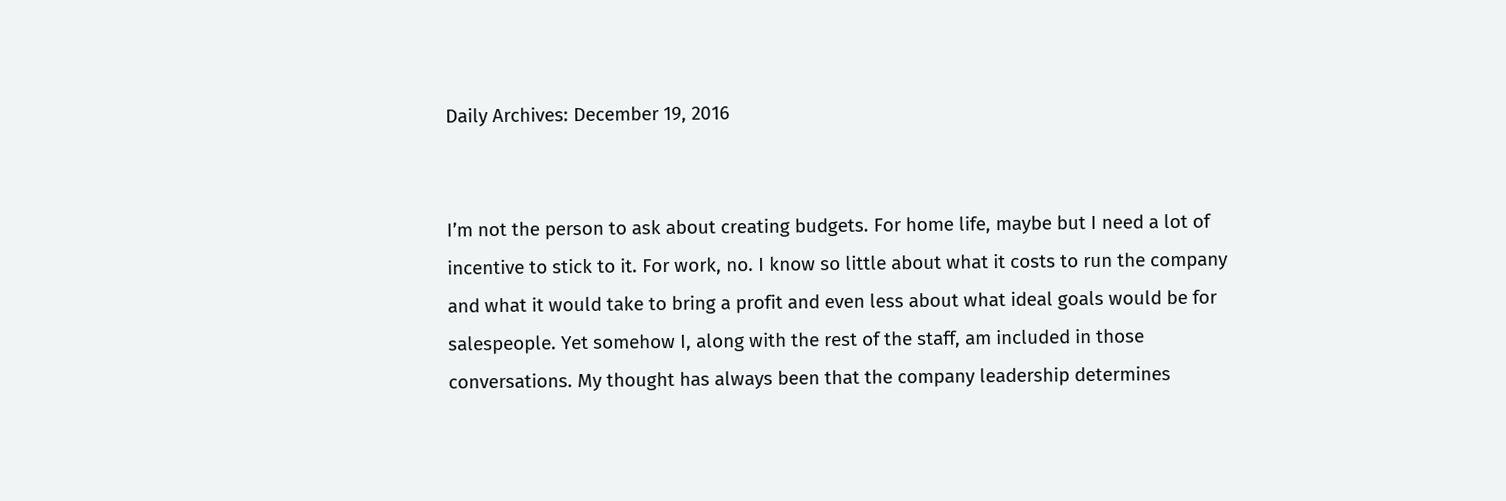Daily Archives: December 19, 2016


I’m not the person to ask about creating budgets. For home life, maybe but I need a lot of incentive to stick to it. For work, no. I know so little about what it costs to run the company and what it would take to bring a profit and even less about what ideal goals would be for salespeople. Yet somehow I, along with the rest of the staff, am included in those conversations. My thought has always been that the company leadership determines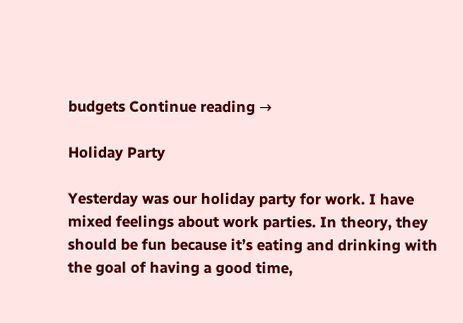budgets Continue reading →

Holiday Party

Yesterday was our holiday party for work. I have mixed feelings about work parties. In theory, they should be fun because it’s eating and drinking with the goal of having a good time,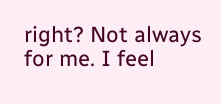right? Not always for me. I feel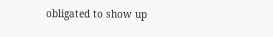obligated to show up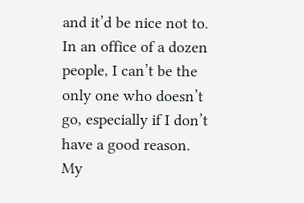and it’d be nice not to. In an office of a dozen people, I can’t be the only one who doesn’t go, especially if I don’t have a good reason. My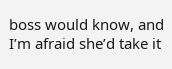boss would know, and I’m afraid she’d take it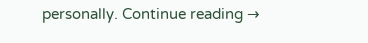personally. Continue reading →